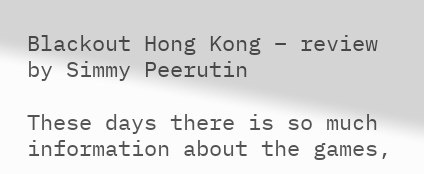Blackout Hong Kong – review by Simmy Peerutin

These days there is so much information about the games,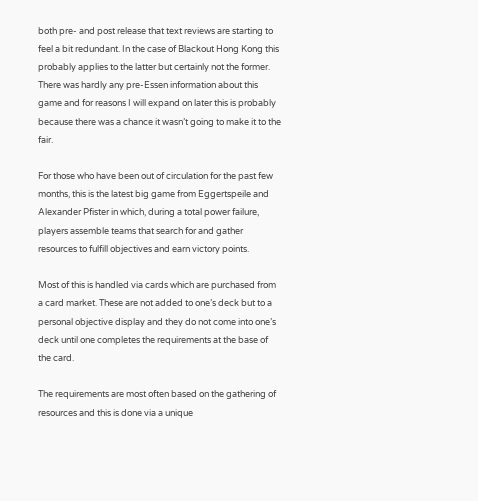both pre- and post release that text reviews are starting to feel a bit redundant. In the case of Blackout Hong Kong this probably applies to the latter but certainly not the former. There was hardly any pre-Essen information about this game and for reasons I will expand on later this is probably because there was a chance it wasn’t going to make it to the fair.

For those who have been out of circulation for the past few months, this is the latest big game from Eggertspeile and Alexander Pfister in which, during a total power failure, players assemble teams that search for and gather resources to fulfill objectives and earn victory points.

Most of this is handled via cards which are purchased from a card market. These are not added to one’s deck but to a personal objective display and they do not come into one’s deck until one completes the requirements at the base of the card.

The requirements are most often based on the gathering of resources and this is done via a unique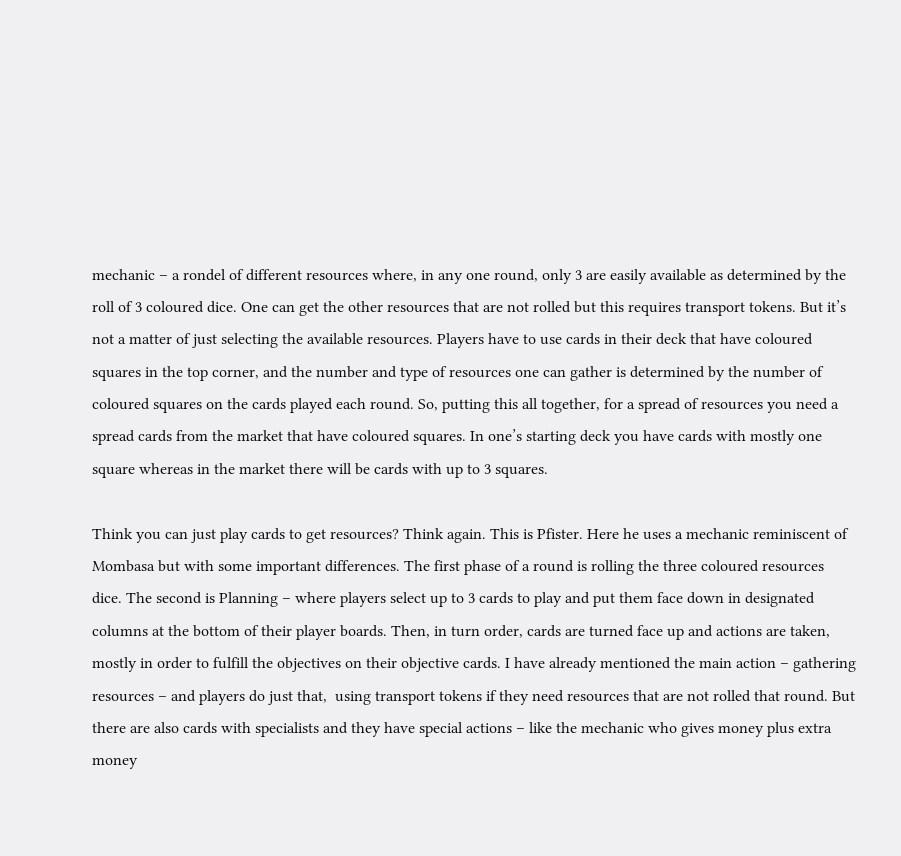mechanic – a rondel of different resources where, in any one round, only 3 are easily available as determined by the roll of 3 coloured dice. One can get the other resources that are not rolled but this requires transport tokens. But it’s not a matter of just selecting the available resources. Players have to use cards in their deck that have coloured squares in the top corner, and the number and type of resources one can gather is determined by the number of coloured squares on the cards played each round. So, putting this all together, for a spread of resources you need a spread cards from the market that have coloured squares. In one’s starting deck you have cards with mostly one square whereas in the market there will be cards with up to 3 squares.

Think you can just play cards to get resources? Think again. This is Pfister. Here he uses a mechanic reminiscent of Mombasa but with some important differences. The first phase of a round is rolling the three coloured resources dice. The second is Planning – where players select up to 3 cards to play and put them face down in designated columns at the bottom of their player boards. Then, in turn order, cards are turned face up and actions are taken, mostly in order to fulfill the objectives on their objective cards. I have already mentioned the main action – gathering resources – and players do just that,  using transport tokens if they need resources that are not rolled that round. But there are also cards with specialists and they have special actions – like the mechanic who gives money plus extra money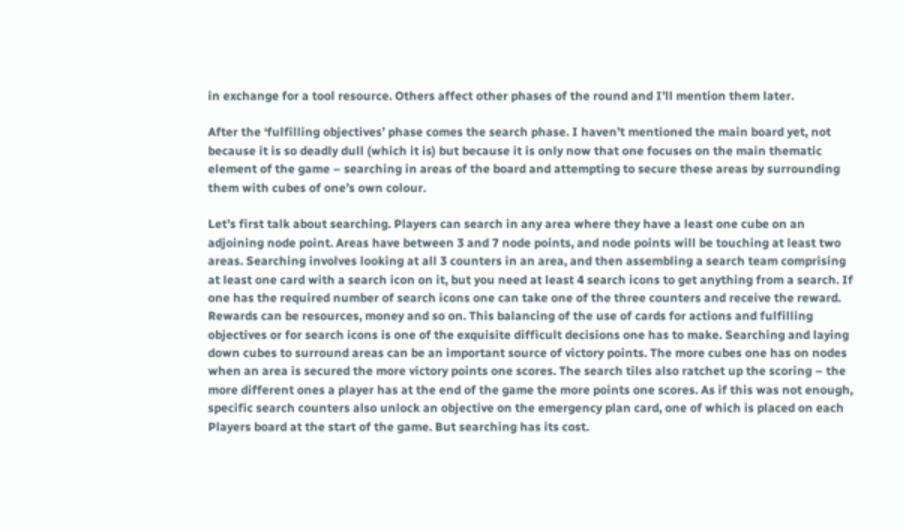in exchange for a tool resource. Others affect other phases of the round and I’ll mention them later.

After the ‘fulfilling objectives’ phase comes the search phase. I haven’t mentioned the main board yet, not because it is so deadly dull (which it is) but because it is only now that one focuses on the main thematic element of the game – searching in areas of the board and attempting to secure these areas by surrounding them with cubes of one’s own colour.

Let’s first talk about searching. Players can search in any area where they have a least one cube on an adjoining node point. Areas have between 3 and 7 node points, and node points will be touching at least two areas. Searching involves looking at all 3 counters in an area, and then assembling a search team comprising at least one card with a search icon on it, but you need at least 4 search icons to get anything from a search. If one has the required number of search icons one can take one of the three counters and receive the reward. Rewards can be resources, money and so on. This balancing of the use of cards for actions and fulfilling objectives or for search icons is one of the exquisite difficult decisions one has to make. Searching and laying down cubes to surround areas can be an important source of victory points. The more cubes one has on nodes when an area is secured the more victory points one scores. The search tiles also ratchet up the scoring – the more different ones a player has at the end of the game the more points one scores. As if this was not enough, specific search counters also unlock an objective on the emergency plan card, one of which is placed on each Players board at the start of the game. But searching has its cost.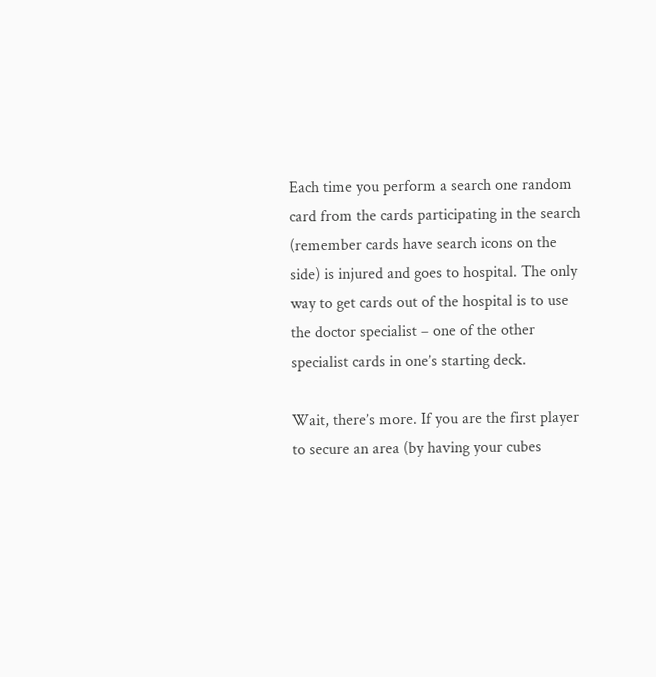Each time you perform a search one random card from the cards participating in the search (remember cards have search icons on the side) is injured and goes to hospital. The only way to get cards out of the hospital is to use the doctor specialist – one of the other specialist cards in one’s starting deck.

Wait, there’s more. If you are the first player to secure an area (by having your cubes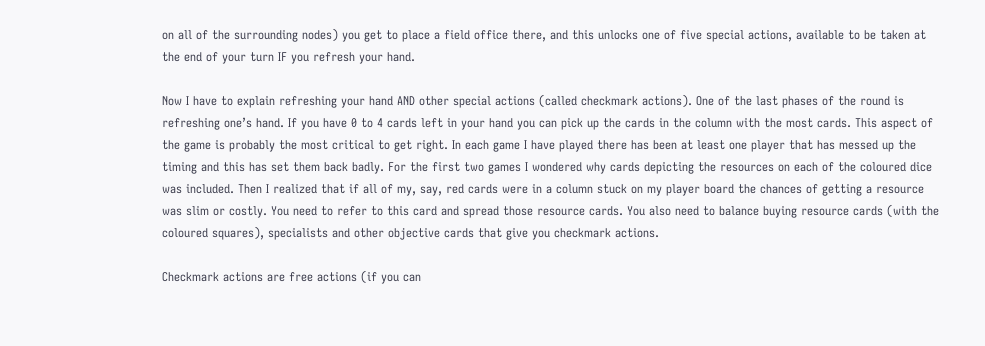on all of the surrounding nodes) you get to place a field office there, and this unlocks one of five special actions, available to be taken at the end of your turn IF you refresh your hand.

Now I have to explain refreshing your hand AND other special actions (called checkmark actions). One of the last phases of the round is refreshing one’s hand. If you have 0 to 4 cards left in your hand you can pick up the cards in the column with the most cards. This aspect of the game is probably the most critical to get right. In each game I have played there has been at least one player that has messed up the timing and this has set them back badly. For the first two games I wondered why cards depicting the resources on each of the coloured dice was included. Then I realized that if all of my, say, red cards were in a column stuck on my player board the chances of getting a resource was slim or costly. You need to refer to this card and spread those resource cards. You also need to balance buying resource cards (with the coloured squares), specialists and other objective cards that give you checkmark actions.

Checkmark actions are free actions (if you can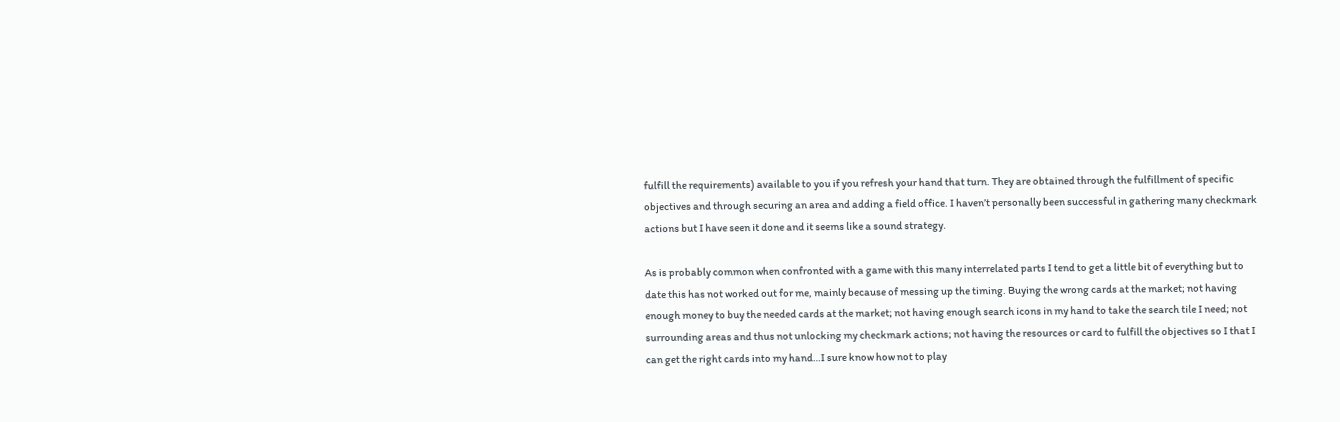fulfill the requirements) available to you if you refresh your hand that turn. They are obtained through the fulfillment of specific objectives and through securing an area and adding a field office. I haven’t personally been successful in gathering many checkmark actions but I have seen it done and it seems like a sound strategy.

As is probably common when confronted with a game with this many interrelated parts I tend to get a little bit of everything but to date this has not worked out for me, mainly because of messing up the timing. Buying the wrong cards at the market; not having enough money to buy the needed cards at the market; not having enough search icons in my hand to take the search tile I need; not surrounding areas and thus not unlocking my checkmark actions; not having the resources or card to fulfill the objectives so I that I can get the right cards into my hand…I sure know how not to play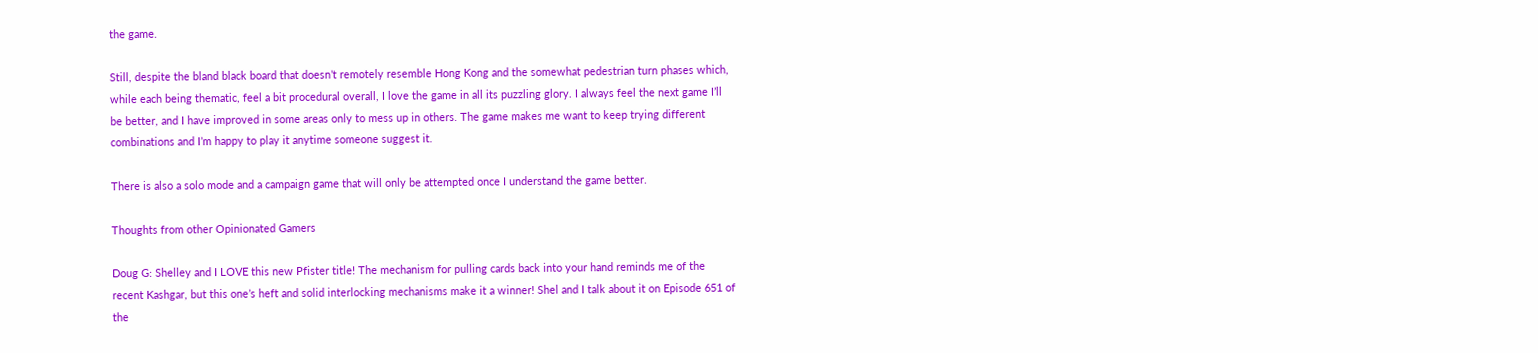the game.

Still, despite the bland black board that doesn’t remotely resemble Hong Kong and the somewhat pedestrian turn phases which, while each being thematic, feel a bit procedural overall, I love the game in all its puzzling glory. I always feel the next game I’ll be better, and I have improved in some areas only to mess up in others. The game makes me want to keep trying different combinations and I’m happy to play it anytime someone suggest it.

There is also a solo mode and a campaign game that will only be attempted once I understand the game better.

Thoughts from other Opinionated Gamers

Doug G: Shelley and I LOVE this new Pfister title! The mechanism for pulling cards back into your hand reminds me of the recent Kashgar, but this one’s heft and solid interlocking mechanisms make it a winner! Shel and I talk about it on Episode 651 of the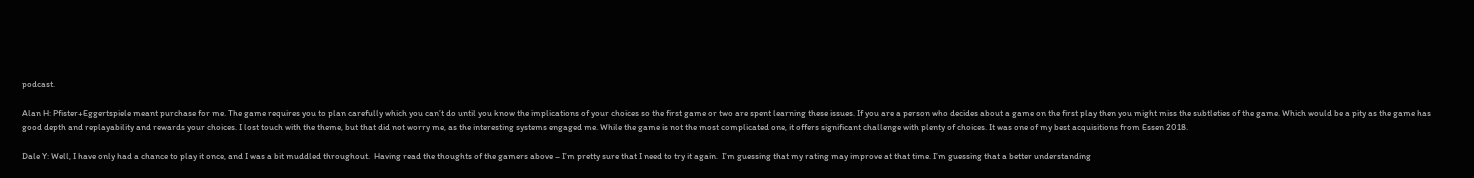podcast.

Alan H: Pfister+Eggertspiele meant purchase for me. The game requires you to plan carefully which you can’t do until you know the implications of your choices so the first game or two are spent learning these issues. If you are a person who decides about a game on the first play then you might miss the subtleties of the game. Which would be a pity as the game has good depth and replayability and rewards your choices. I lost touch with the theme, but that did not worry me, as the interesting systems engaged me. While the game is not the most complicated one, it offers significant challenge with plenty of choices. It was one of my best acquisitions from Essen 2018.

Dale Y: Well, I have only had a chance to play it once, and I was a bit muddled throughout.  Having read the thoughts of the gamers above – I’m pretty sure that I need to try it again.  I’m guessing that my rating may improve at that time. I’m guessing that a better understanding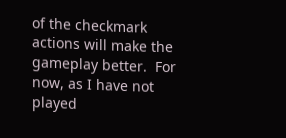of the checkmark actions will make the gameplay better.  For now, as I have not played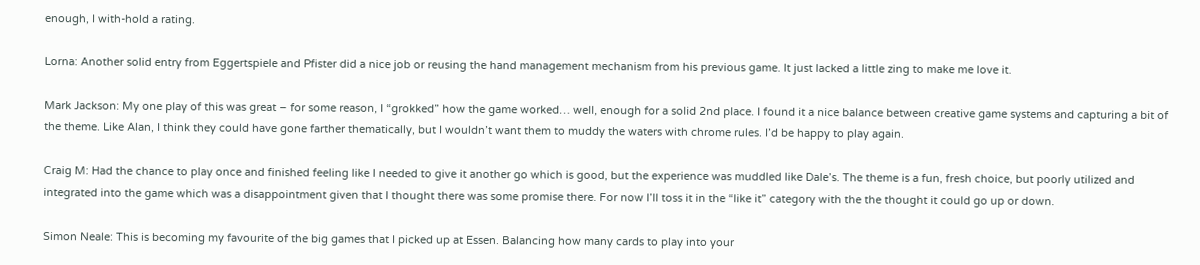enough, I with-hold a rating.

Lorna: Another solid entry from Eggertspiele and Pfister did a nice job or reusing the hand management mechanism from his previous game. It just lacked a little zing to make me love it.

Mark Jackson: My one play of this was great – for some reason, I “grokked” how the game worked… well, enough for a solid 2nd place. I found it a nice balance between creative game systems and capturing a bit of the theme. Like Alan, I think they could have gone farther thematically, but I wouldn’t want them to muddy the waters with chrome rules. I’d be happy to play again.

Craig M: Had the chance to play once and finished feeling like I needed to give it another go which is good, but the experience was muddled like Dale’s. The theme is a fun, fresh choice, but poorly utilized and integrated into the game which was a disappointment given that I thought there was some promise there. For now I’ll toss it in the “like it” category with the the thought it could go up or down.

Simon Neale: This is becoming my favourite of the big games that I picked up at Essen. Balancing how many cards to play into your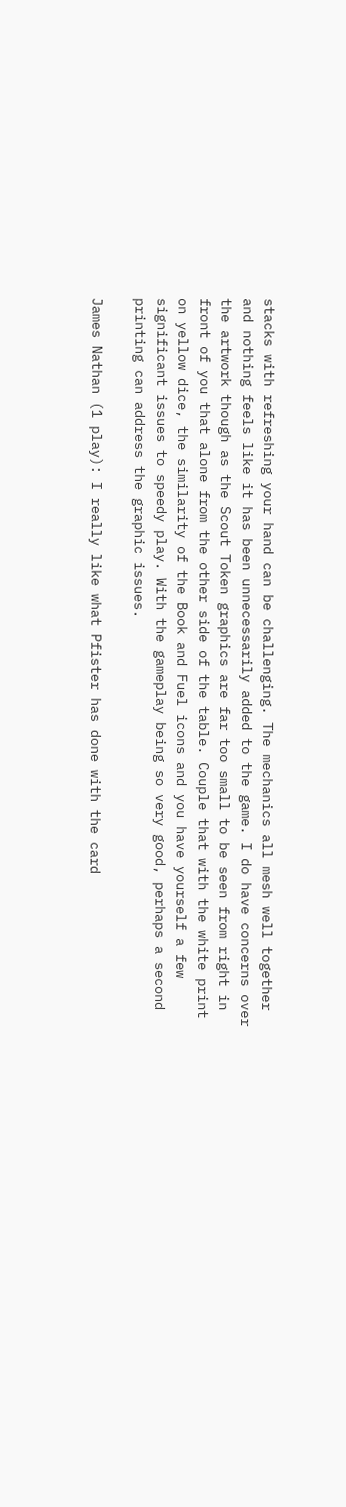stacks with refreshing your hand can be challenging. The mechanics all mesh well together and nothing feels like it has been unnecessarily added to the game. I do have concerns over the artwork though as the Scout Token graphics are far too small to be seen from right in front of you that alone from the other side of the table. Couple that with the white print on yellow dice, the similarity of the Book and Fuel icons and you have yourself a few significant issues to speedy play. With the gameplay being so very good, perhaps a second printing can address the graphic issues.

James Nathan (1 play): I really like what Pfister has done with the card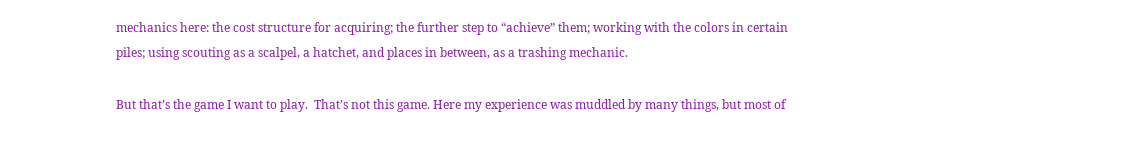mechanics here: the cost structure for acquiring; the further step to “achieve” them; working with the colors in certain piles; using scouting as a scalpel, a hatchet, and places in between, as a trashing mechanic.

But that’s the game I want to play.  That’s not this game. Here my experience was muddled by many things, but most of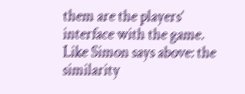them are the players’ interface with the game. Like Simon says above: the similarity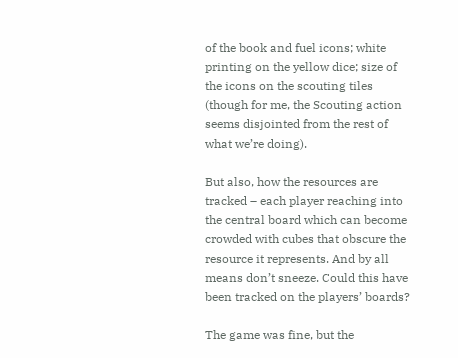of the book and fuel icons; white printing on the yellow dice; size of the icons on the scouting tiles (though for me, the Scouting action seems disjointed from the rest of what we’re doing).

But also, how the resources are tracked – each player reaching into the central board which can become crowded with cubes that obscure the resource it represents. And by all means don’t sneeze. Could this have been tracked on the players’ boards?

The game was fine, but the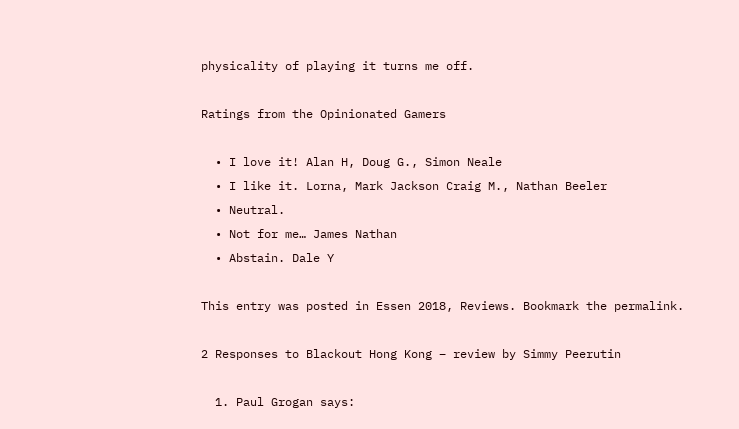physicality of playing it turns me off.

Ratings from the Opinionated Gamers

  • I love it! Alan H, Doug G., Simon Neale
  • I like it. Lorna, Mark Jackson Craig M., Nathan Beeler
  • Neutral.
  • Not for me… James Nathan
  • Abstain. Dale Y

This entry was posted in Essen 2018, Reviews. Bookmark the permalink.

2 Responses to Blackout Hong Kong – review by Simmy Peerutin

  1. Paul Grogan says: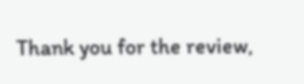Thank you for the review,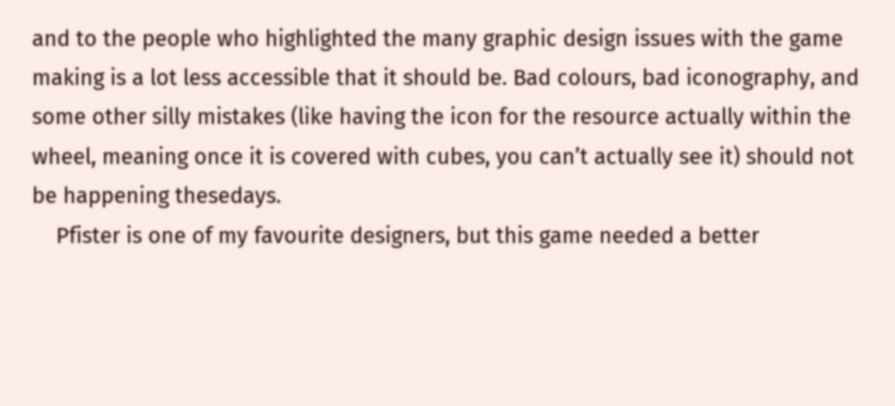and to the people who highlighted the many graphic design issues with the game making is a lot less accessible that it should be. Bad colours, bad iconography, and some other silly mistakes (like having the icon for the resource actually within the wheel, meaning once it is covered with cubes, you can’t actually see it) should not be happening thesedays.
    Pfister is one of my favourite designers, but this game needed a better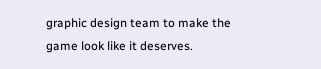graphic design team to make the game look like it deserves.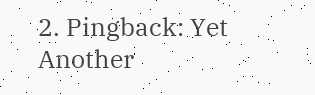2. Pingback: Yet Another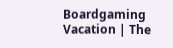Boardgaming Vacation | The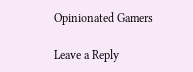Opinionated Gamers

Leave a Reply